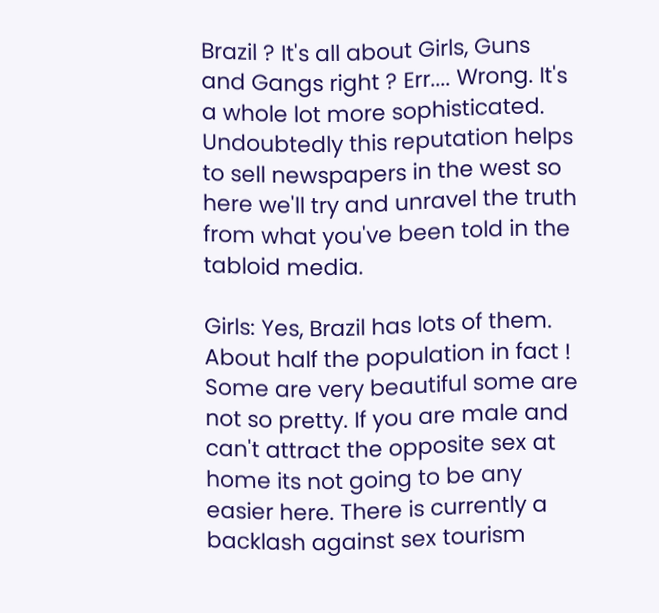Brazil ? It's all about Girls, Guns and Gangs right ? Err.... Wrong. It's a whole lot more sophisticated. Undoubtedly this reputation helps to sell newspapers in the west so here we'll try and unravel the truth from what you've been told in the tabloid media.

Girls: Yes, Brazil has lots of them. About half the population in fact ! Some are very beautiful some are not so pretty. If you are male and can't attract the opposite sex at home its not going to be any easier here. There is currently a backlash against sex tourism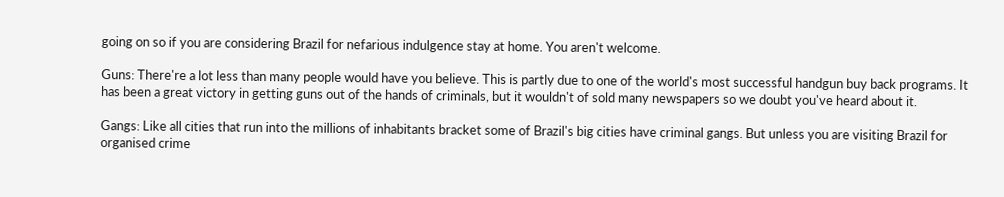going on so if you are considering Brazil for nefarious indulgence stay at home. You aren't welcome.

Guns: There're a lot less than many people would have you believe. This is partly due to one of the world's most successful handgun buy back programs. It has been a great victory in getting guns out of the hands of criminals, but it wouldn't of sold many newspapers so we doubt you've heard about it.

Gangs: Like all cities that run into the millions of inhabitants bracket some of Brazil's big cities have criminal gangs. But unless you are visiting Brazil for organised crime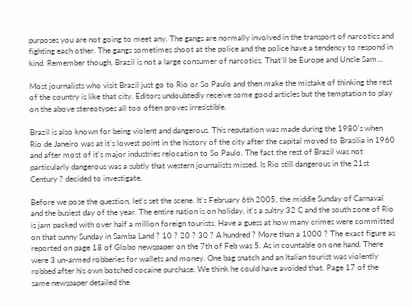purposes you are not going to meet any. The gangs are normally involved in the transport of narcotics and fighting each other. The gangs sometimes shoot at the police and the police have a tendency to respond in kind. Remember though, Brazil is not a large consumer of narcotics. That'll be Europe and Uncle Sam...

Most journalists who visit Brazil just go to Rio or So Paulo and then make the mistake of thinking the rest of the country is like that city. Editors undoubtedly receive some good articles but the temptation to play on the above stereotypes all too often proves irresistible.

Brazil is also known for being violent and dangerous. This reputation was made during the 1980's when Rio de Janeiro was at it's lowest point in the history of the city after the capital moved to Brasilia in 1960 and after most of it's major industries relocation to So Paulo. The fact the rest of Brazil was not particularly dangerous was a subtly that western journalists missed. Is Rio still dangerous in the 21st Century ? decided to investigate.

Before we pose the question, let's set the scene. It's February 6th 2005, the middle Sunday of Carnaval and the busiest day of the year. The entire nation is on holiday, it's a sultry 32 C and the south zone of Rio is jam packed with over half a million foreign tourists. Have a guess at how many crimes were committed on that sunny Sunday in Samba Land ? 10 ? 20 ? 30 ? A hundred ? More than a 1000 ? The exact figure as reported on page 18 of Globo newspaper on the 7th of Feb was 5. As in countable on one hand. There were 3 un-armed robberies for wallets and money. One bag snatch and an Italian tourist was violently robbed after his own botched cocaine purchase. We think he could have avoided that. Page 17 of the same newspaper detailed the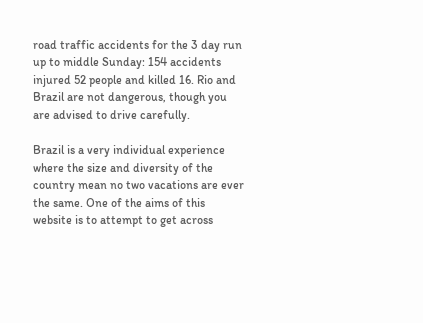road traffic accidents for the 3 day run up to middle Sunday: 154 accidents injured 52 people and killed 16. Rio and Brazil are not dangerous, though you are advised to drive carefully.

Brazil is a very individual experience where the size and diversity of the country mean no two vacations are ever the same. One of the aims of this website is to attempt to get across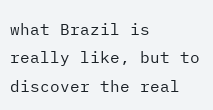what Brazil is really like, but to discover the real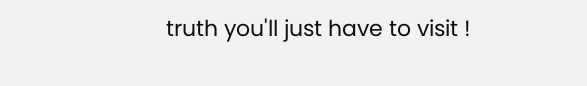truth you'll just have to visit !